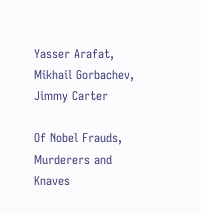Yasser Arafat, Mikhail Gorbachev, Jimmy Carter

Of Nobel Frauds, Murderers and Knaves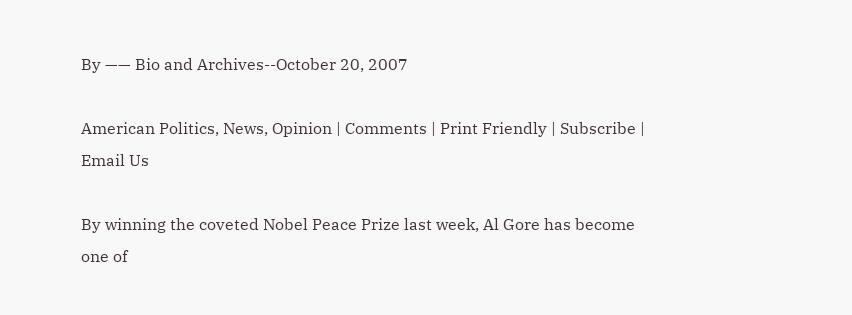By —— Bio and Archives--October 20, 2007

American Politics, News, Opinion | Comments | Print Friendly | Subscribe | Email Us

By winning the coveted Nobel Peace Prize last week, Al Gore has become one of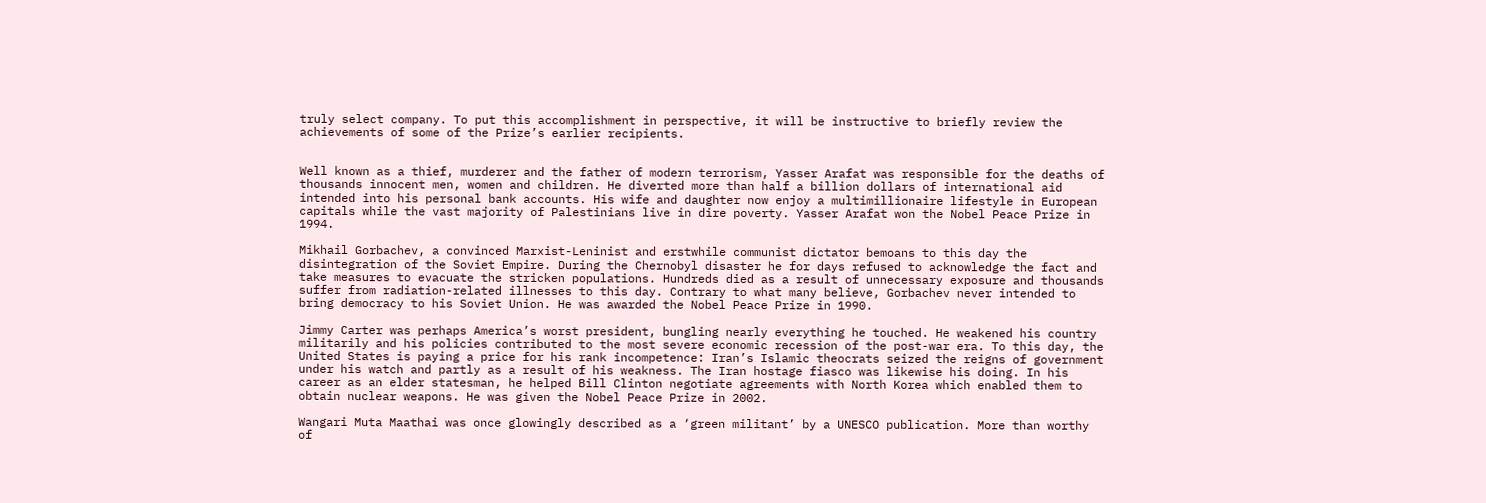truly select company. To put this accomplishment in perspective, it will be instructive to briefly review the achievements of some of the Prize’s earlier recipients.


Well known as a thief, murderer and the father of modern terrorism, Yasser Arafat was responsible for the deaths of thousands innocent men, women and children. He diverted more than half a billion dollars of international aid intended into his personal bank accounts. His wife and daughter now enjoy a multimillionaire lifestyle in European capitals while the vast majority of Palestinians live in dire poverty. Yasser Arafat won the Nobel Peace Prize in 1994.

Mikhail Gorbachev, a convinced Marxist-Leninist and erstwhile communist dictator bemoans to this day the disintegration of the Soviet Empire. During the Chernobyl disaster he for days refused to acknowledge the fact and take measures to evacuate the stricken populations. Hundreds died as a result of unnecessary exposure and thousands suffer from radiation-related illnesses to this day. Contrary to what many believe, Gorbachev never intended to bring democracy to his Soviet Union. He was awarded the Nobel Peace Prize in 1990.

Jimmy Carter was perhaps America’s worst president, bungling nearly everything he touched. He weakened his country militarily and his policies contributed to the most severe economic recession of the post-war era. To this day, the United States is paying a price for his rank incompetence: Iran’s Islamic theocrats seized the reigns of government under his watch and partly as a result of his weakness. The Iran hostage fiasco was likewise his doing. In his career as an elder statesman, he helped Bill Clinton negotiate agreements with North Korea which enabled them to obtain nuclear weapons. He was given the Nobel Peace Prize in 2002.

Wangari Muta Maathai was once glowingly described as a ‘green militant’ by a UNESCO publication. More than worthy of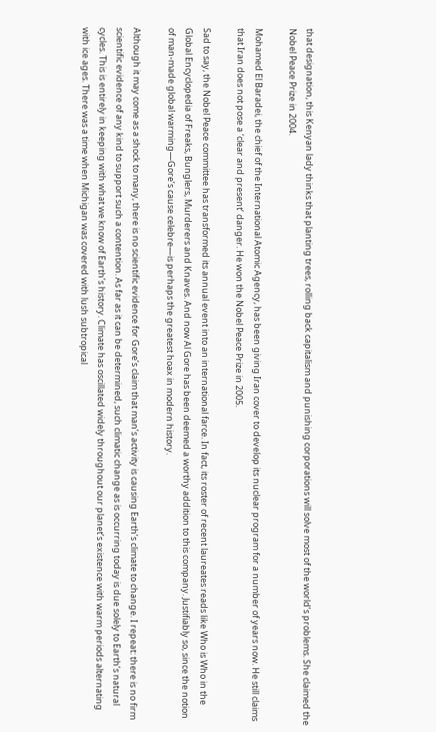that designation, this Kenyan lady thinks that planting trees, rolling back capitalism and punishing corporations will solve most of the world’s problems. She claimed the Nobel Peace Prize in 2004.

Mohamed El Baradei, the chief of the International Atomic Agency, has been giving Iran cover to develop its nuclear program for a number of years now. He still claims that Iran does not pose a ‘clear and present’ danger. He won the Nobel Peace Prize in 2005.

Sad to say, the Nobel Peace committee has transformed its annual event into an international farce. In fact, its roster of recent laureates reads like Who is Who in the Global Encyclopedia of Freaks, Bunglers, Murderers and Knaves. And now Al Gore has been deemed a worthy addition to this company. Justifiably so, since the notion of man-made global warming—Gore’s cause celebre—is perhaps the greatest hoax in modern history.

Although it may come as a shock to many, there is no scientific evidence for Gore’s claim that man’s activity is causing Earth’s climate to change. I repeat: there is no firm scientific evidence of any kind to support such a contention. As far as it can be determined, such climatic change as is occurring today is due solely to Earth’s natural cycles. This is entirely in keeping with what we know of Earth’s history. Climate has oscillated widely throughout our planet’s existence with warm periods alternating with ice ages. There was a time when Michigan was covered with lush subtropical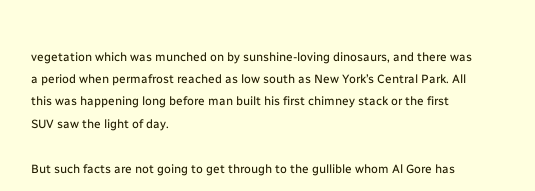vegetation which was munched on by sunshine-loving dinosaurs, and there was a period when permafrost reached as low south as New York’s Central Park. All this was happening long before man built his first chimney stack or the first SUV saw the light of day.

But such facts are not going to get through to the gullible whom Al Gore has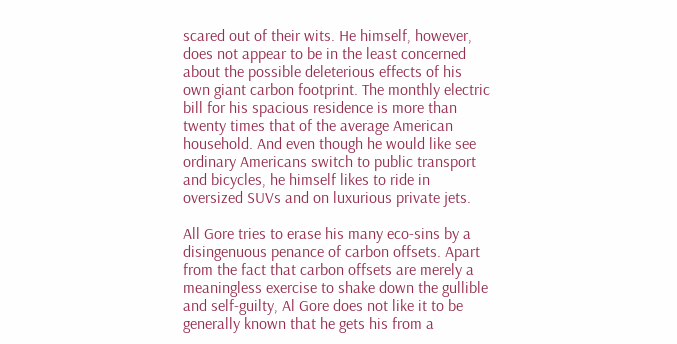scared out of their wits. He himself, however, does not appear to be in the least concerned about the possible deleterious effects of his own giant carbon footprint. The monthly electric bill for his spacious residence is more than twenty times that of the average American household. And even though he would like see ordinary Americans switch to public transport and bicycles, he himself likes to ride in oversized SUVs and on luxurious private jets.

All Gore tries to erase his many eco-sins by a disingenuous penance of carbon offsets. Apart from the fact that carbon offsets are merely a meaningless exercise to shake down the gullible and self-guilty, Al Gore does not like it to be generally known that he gets his from a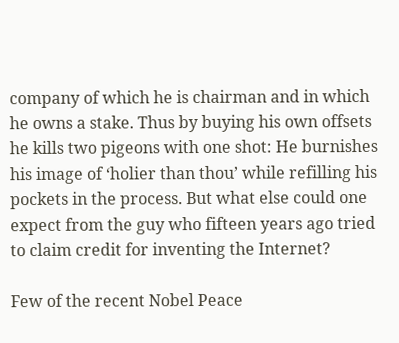company of which he is chairman and in which he owns a stake. Thus by buying his own offsets he kills two pigeons with one shot: He burnishes his image of ‘holier than thou’ while refilling his pockets in the process. But what else could one expect from the guy who fifteen years ago tried to claim credit for inventing the Internet?

Few of the recent Nobel Peace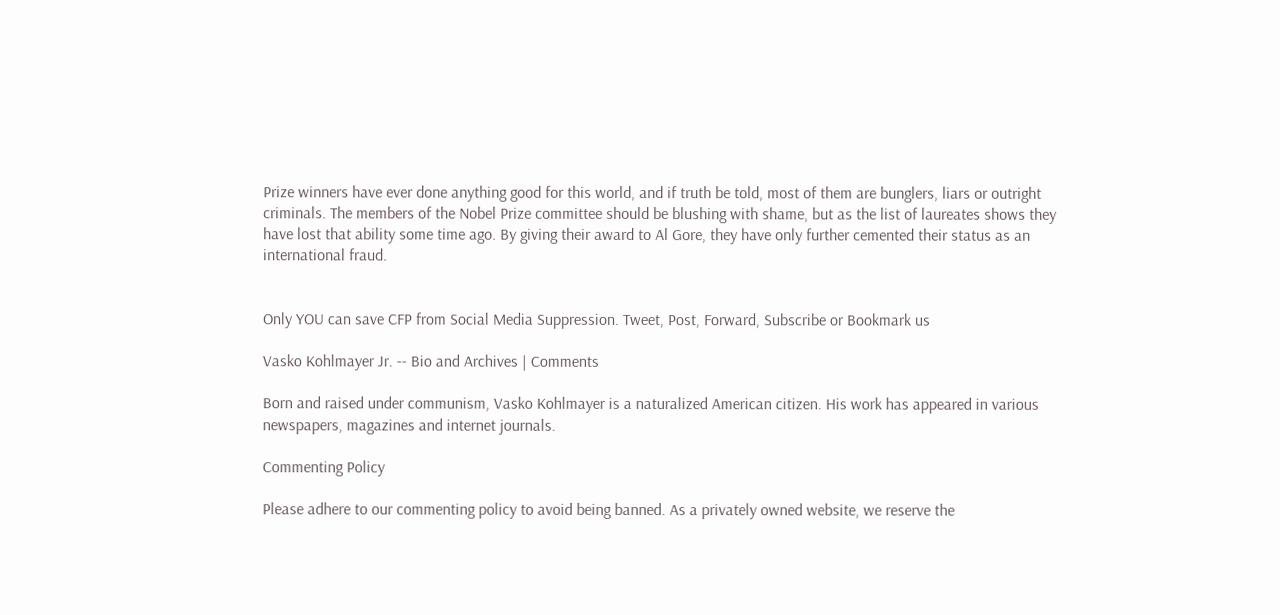Prize winners have ever done anything good for this world, and if truth be told, most of them are bunglers, liars or outright criminals. The members of the Nobel Prize committee should be blushing with shame, but as the list of laureates shows they have lost that ability some time ago. By giving their award to Al Gore, they have only further cemented their status as an international fraud.


Only YOU can save CFP from Social Media Suppression. Tweet, Post, Forward, Subscribe or Bookmark us

Vasko Kohlmayer Jr. -- Bio and Archives | Comments

Born and raised under communism, Vasko Kohlmayer is a naturalized American citizen. His work has appeared in various newspapers, magazines and internet journals.

Commenting Policy

Please adhere to our commenting policy to avoid being banned. As a privately owned website, we reserve the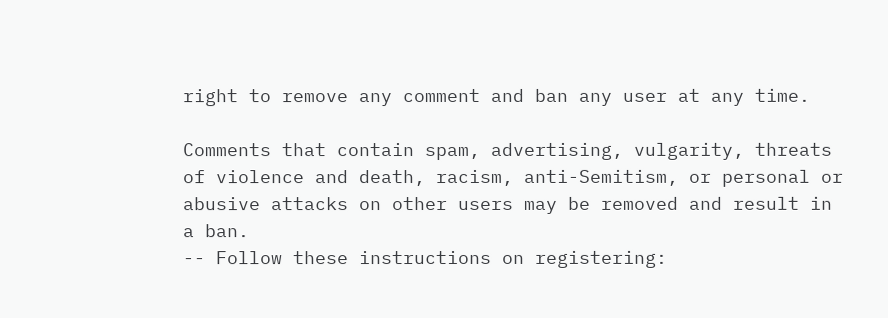right to remove any comment and ban any user at any time.

Comments that contain spam, advertising, vulgarity, threats of violence and death, racism, anti-Semitism, or personal or abusive attacks on other users may be removed and result in a ban.
-- Follow these instructions on registering: